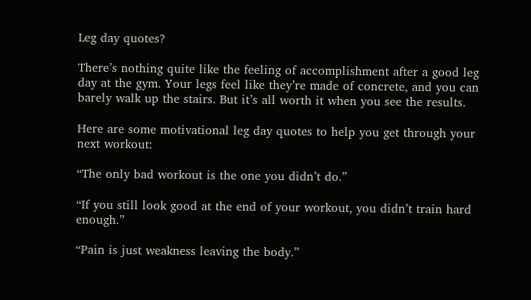Leg day quotes?

There’s nothing quite like the feeling of accomplishment after a good leg day at the gym. Your legs feel like they’re made of concrete, and you can barely walk up the stairs. But it’s all worth it when you see the results.

Here are some motivational leg day quotes to help you get through your next workout:

“The only bad workout is the one you didn’t do.”

“If you still look good at the end of your workout, you didn’t train hard enough.”

“Pain is just weakness leaving the body.”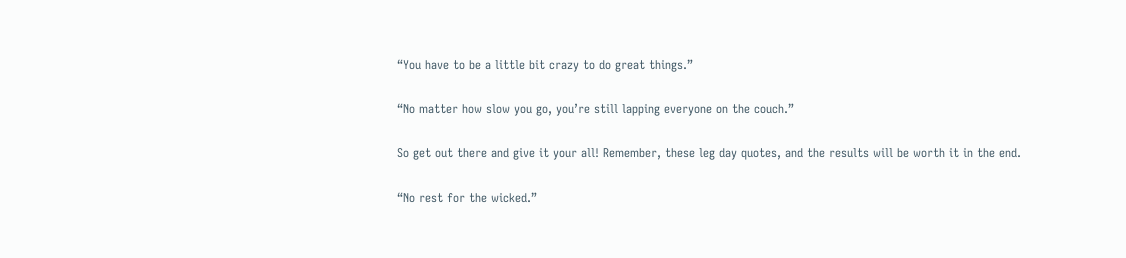“You have to be a little bit crazy to do great things.”

“No matter how slow you go, you’re still lapping everyone on the couch.”

So get out there and give it your all! Remember, these leg day quotes, and the results will be worth it in the end.

“No rest for the wicked.”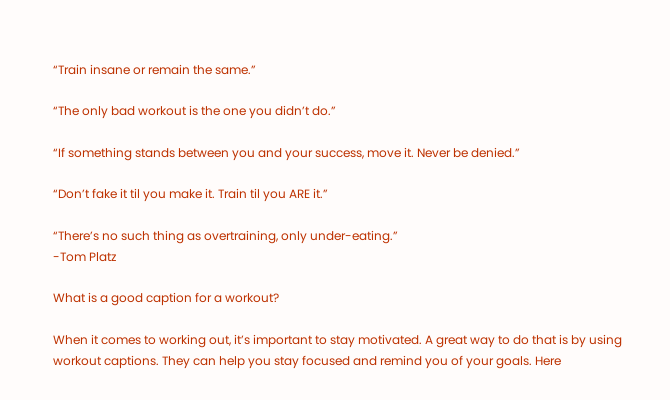“Train insane or remain the same.”

“The only bad workout is the one you didn’t do.”

“If something stands between you and your success, move it. Never be denied.”

“Don’t fake it til you make it. Train til you ARE it.”

“There’s no such thing as overtraining, only under-eating.”
-Tom Platz

What is a good caption for a workout?

When it comes to working out, it’s important to stay motivated. A great way to do that is by using workout captions. They can help you stay focused and remind you of your goals. Here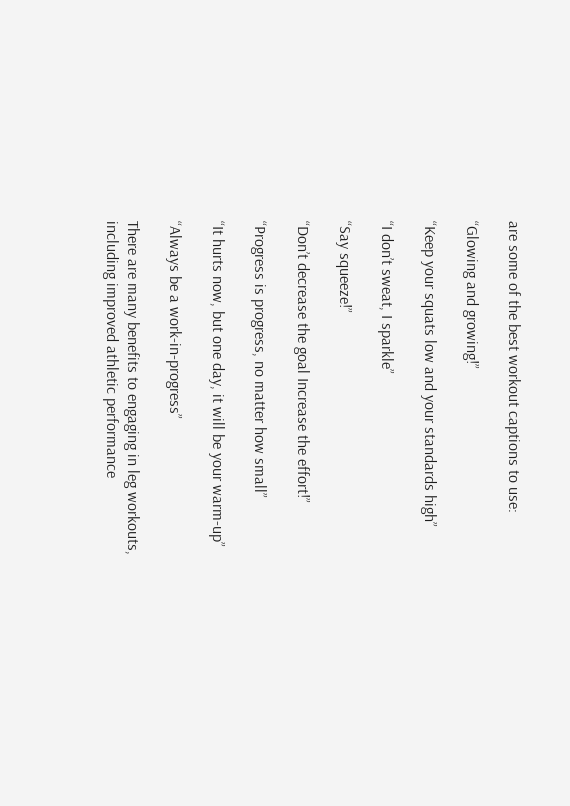are some of the best workout captions to use:

“Glowing and growing!”

“Keep your squats low and your standards high”

“I don’t sweat, I sparkle”

“Say squeeze!”

“Don’t decrease the goal Increase the effort!”

“Progress is progress, no matter how small”

“It hurts now, but one day, it will be your warm-up”

“Always be a work-in-progress”

There are many benefits to engaging in leg workouts, including improved athletic performance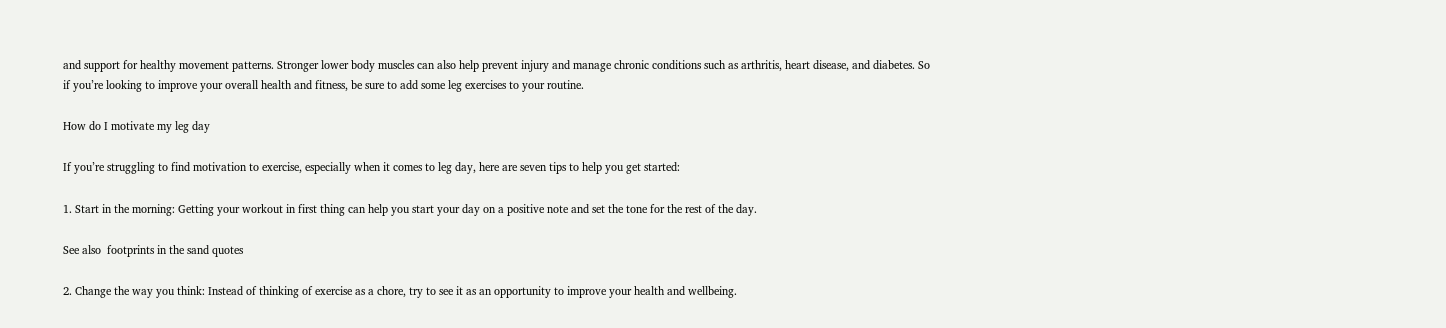and support for healthy movement patterns. Stronger lower body muscles can also help prevent injury and manage chronic conditions such as arthritis, heart disease, and diabetes. So if you’re looking to improve your overall health and fitness, be sure to add some leg exercises to your routine.

How do I motivate my leg day

If you’re struggling to find motivation to exercise, especially when it comes to leg day, here are seven tips to help you get started:

1. Start in the morning: Getting your workout in first thing can help you start your day on a positive note and set the tone for the rest of the day.

See also  footprints in the sand quotes

2. Change the way you think: Instead of thinking of exercise as a chore, try to see it as an opportunity to improve your health and wellbeing.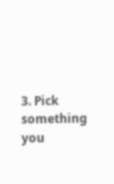3. Pick something you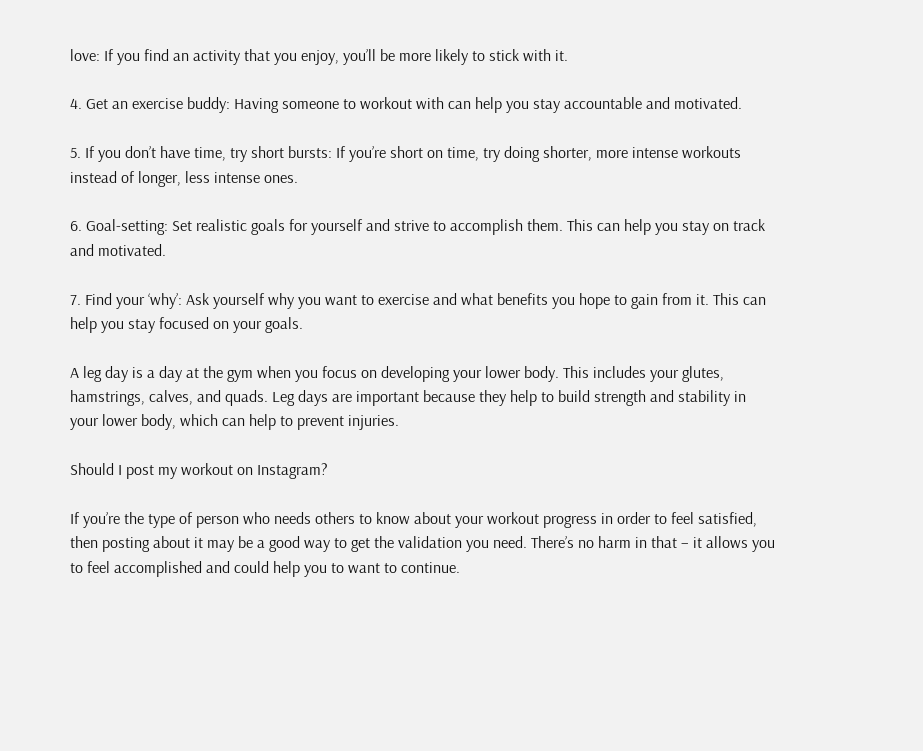love: If you find an activity that you enjoy, you’ll be more likely to stick with it.

4. Get an exercise buddy: Having someone to workout with can help you stay accountable and motivated.

5. If you don’t have time, try short bursts: If you’re short on time, try doing shorter, more intense workouts instead of longer, less intense ones.

6. Goal-setting: Set realistic goals for yourself and strive to accomplish them. This can help you stay on track and motivated.

7. Find your ‘why’: Ask yourself why you want to exercise and what benefits you hope to gain from it. This can help you stay focused on your goals.

A leg day is a day at the gym when you focus on developing your lower body. This includes your glutes, hamstrings, calves, and quads. Leg days are important because they help to build strength and stability in your lower body, which can help to prevent injuries.

Should I post my workout on Instagram?

If you’re the type of person who needs others to know about your workout progress in order to feel satisfied, then posting about it may be a good way to get the validation you need. There’s no harm in that – it allows you to feel accomplished and could help you to want to continue.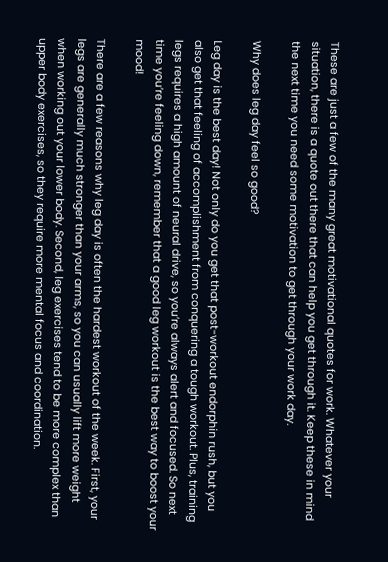These are just a few of the many great motivational quotes for work. Whatever your situation, there is a quote out there that can help you get through it. Keep these in mind the next time you need some motivation to get through your work day.

Why does leg day feel so good?

Leg day is the best day! Not only do you get that post-workout endorphin rush, but you also get that feeling of accomplishment from conquering a tough workout. Plus, training legs requires a high amount of neural drive, so you’re always alert and focused. So next time you’re feeling down, remember that a good leg workout is the best way to boost your mood!

There are a few reasons why leg day is often the hardest workout of the week. First, your legs are generally much stronger than your arms, so you can usually lift more weight when working out your lower body. Second, leg exercises tend to be more complex than upper body exercises, so they require more mental focus and coordination.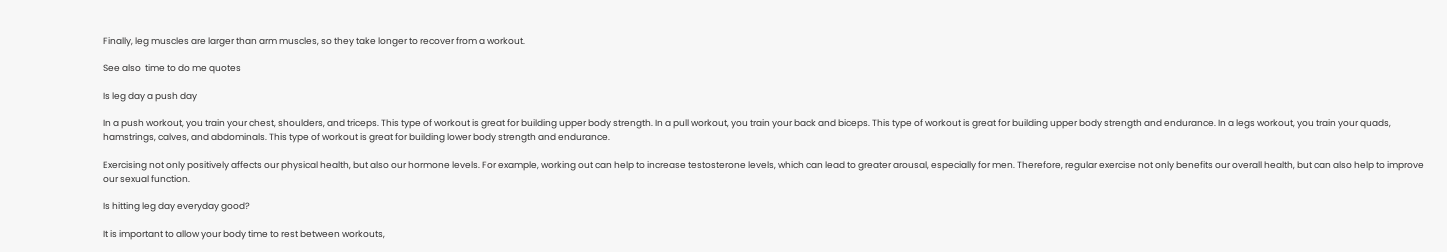Finally, leg muscles are larger than arm muscles, so they take longer to recover from a workout.

See also  time to do me quotes

Is leg day a push day

In a push workout, you train your chest, shoulders, and triceps. This type of workout is great for building upper body strength. In a pull workout, you train your back and biceps. This type of workout is great for building upper body strength and endurance. In a legs workout, you train your quads, hamstrings, calves, and abdominals. This type of workout is great for building lower body strength and endurance.

Exercising not only positively affects our physical health, but also our hormone levels. For example, working out can help to increase testosterone levels, which can lead to greater arousal, especially for men. Therefore, regular exercise not only benefits our overall health, but can also help to improve our sexual function.

Is hitting leg day everyday good?

It is important to allow your body time to rest between workouts,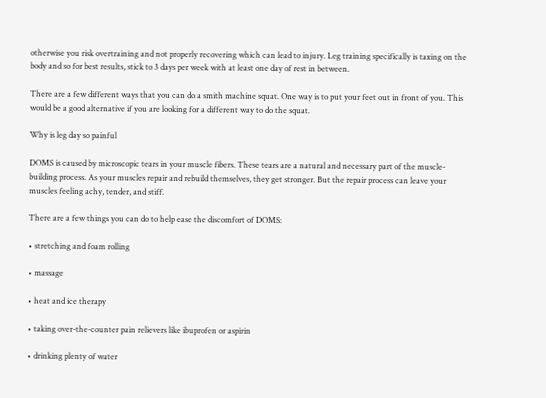otherwise you risk overtraining and not properly recovering which can lead to injury. Leg training specifically is taxing on the body and so for best results, stick to 3 days per week with at least one day of rest in between.

There are a few different ways that you can do a smith machine squat. One way is to put your feet out in front of you. This would be a good alternative if you are looking for a different way to do the squat.

Why is leg day so painful

DOMS is caused by microscopic tears in your muscle fibers. These tears are a natural and necessary part of the muscle-building process. As your muscles repair and rebuild themselves, they get stronger. But the repair process can leave your muscles feeling achy, tender, and stiff.

There are a few things you can do to help ease the discomfort of DOMS:

• stretching and foam rolling

• massage

• heat and ice therapy

• taking over-the-counter pain relievers like ibuprofen or aspirin

• drinking plenty of water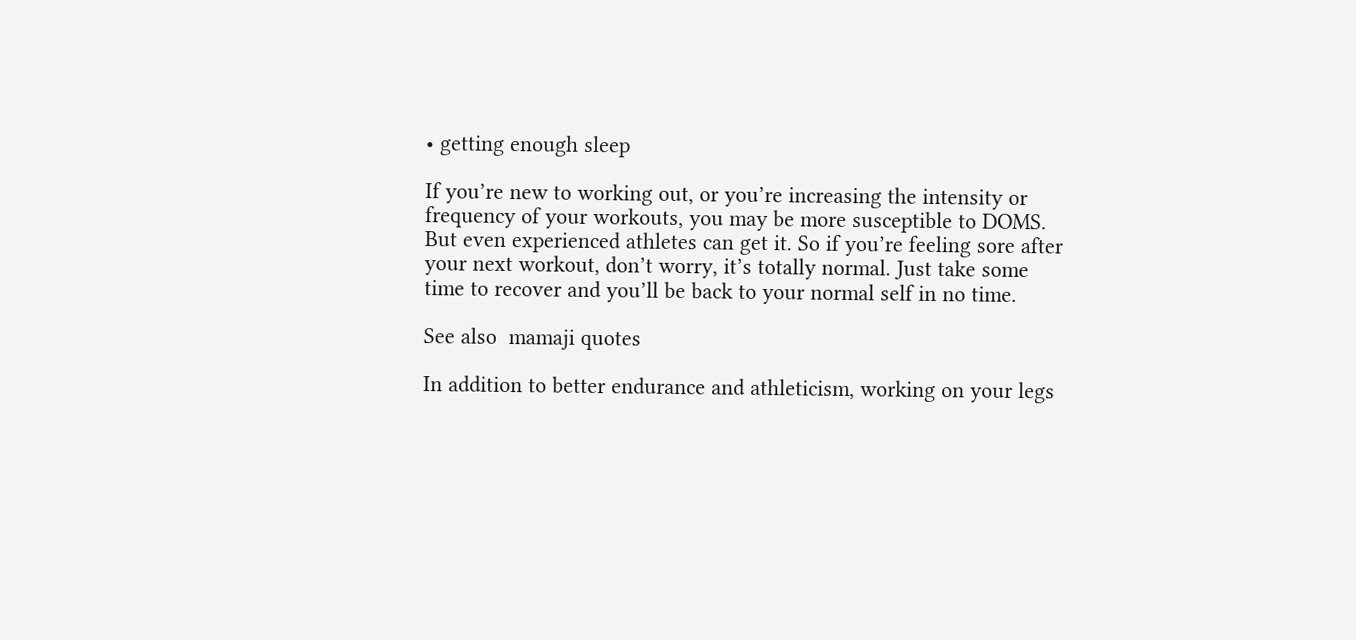• getting enough sleep

If you’re new to working out, or you’re increasing the intensity or frequency of your workouts, you may be more susceptible to DOMS. But even experienced athletes can get it. So if you’re feeling sore after your next workout, don’t worry, it’s totally normal. Just take some time to recover and you’ll be back to your normal self in no time.

See also  mamaji quotes

In addition to better endurance and athleticism, working on your legs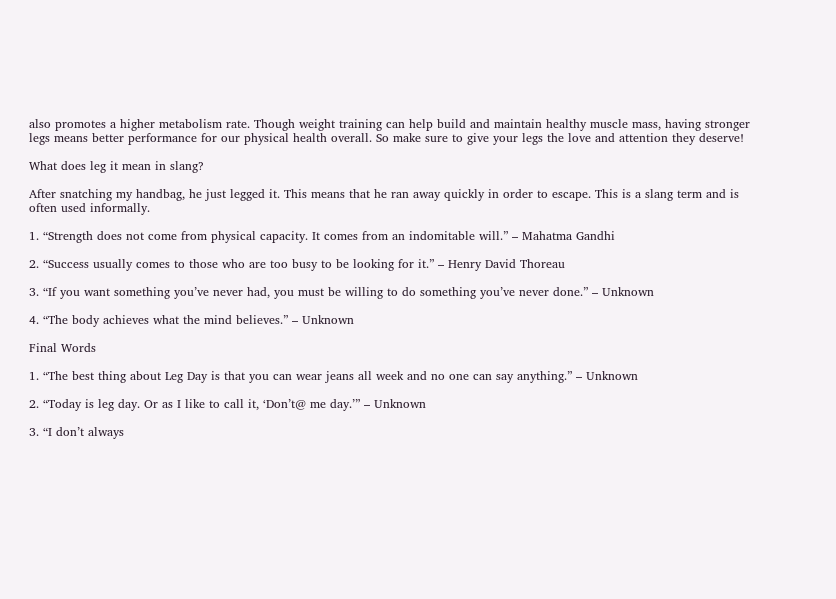also promotes a higher metabolism rate. Though weight training can help build and maintain healthy muscle mass, having stronger legs means better performance for our physical health overall. So make sure to give your legs the love and attention they deserve!

What does leg it mean in slang?

After snatching my handbag, he just legged it. This means that he ran away quickly in order to escape. This is a slang term and is often used informally.

1. “Strength does not come from physical capacity. It comes from an indomitable will.” – Mahatma Gandhi

2. “Success usually comes to those who are too busy to be looking for it.” – Henry David Thoreau

3. “If you want something you’ve never had, you must be willing to do something you’ve never done.” – Unknown

4. “The body achieves what the mind believes.” – Unknown

Final Words

1. “The best thing about Leg Day is that you can wear jeans all week and no one can say anything.” – Unknown

2. “Today is leg day. Or as I like to call it, ‘Don’t@ me day.’” – Unknown

3. “I don’t always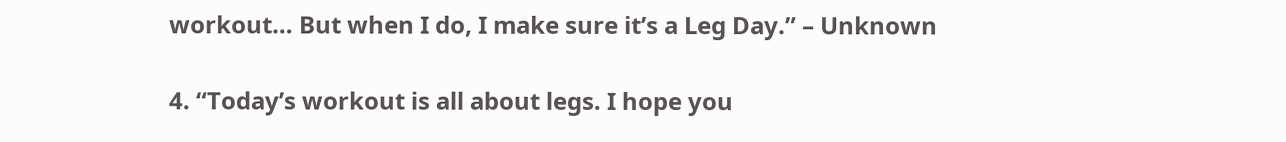workout… But when I do, I make sure it’s a Leg Day.” – Unknown

4. “Today’s workout is all about legs. I hope you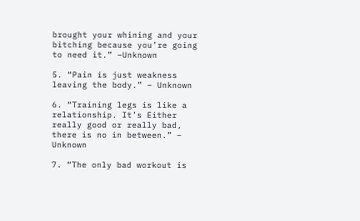brought your whining and your bitching because you’re going to need it.” –Unknown

5. “Pain is just weakness leaving the body.” – Unknown

6. “Training legs is like a relationship. It’s Either really good or really bad, there is no in between.” – Unknown

7. “The only bad workout is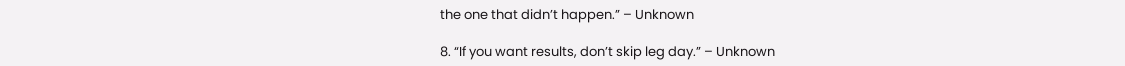the one that didn’t happen.” – Unknown

8. “If you want results, don’t skip leg day.” – Unknown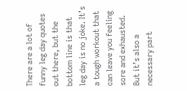There are a lot of funny leg day quotes out there, but the bottom line is that leg day is no joke. It’s a tough workout that can leave you feeling sore and exhausted. But it’s also a necessary part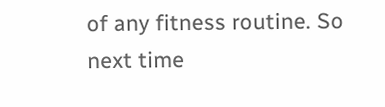of any fitness routine. So next time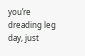you’re dreading leg day, just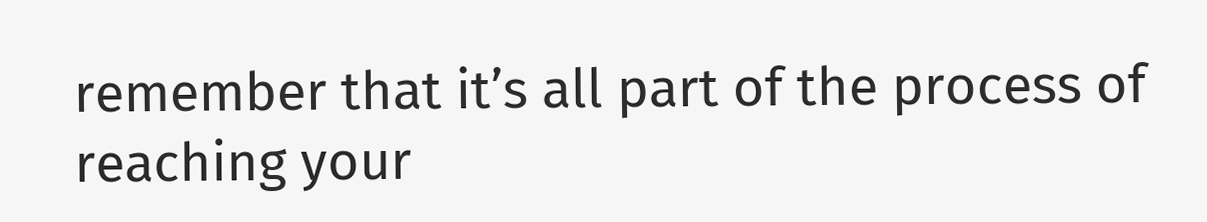remember that it’s all part of the process of reaching your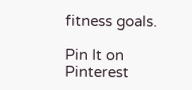fitness goals.

Pin It on Pinterest